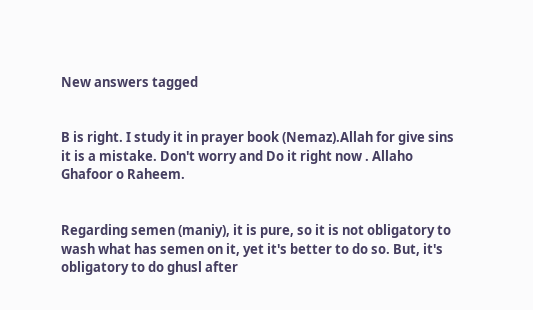New answers tagged


B is right. I study it in prayer book (Nemaz).Allah for give sins it is a mistake. Don't worry and Do it right now . Allaho Ghafoor o Raheem.


Regarding semen (maniy), it is pure, so it is not obligatory to wash what has semen on it, yet it's better to do so. But, it's obligatory to do ghusl after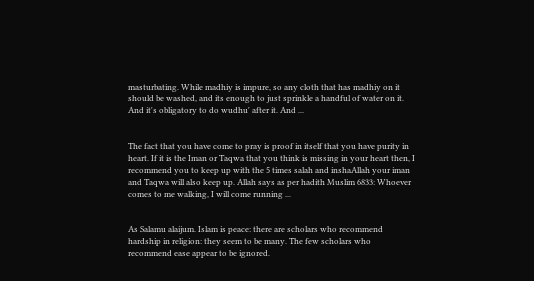masturbating. While madhiy is impure, so any cloth that has madhiy on it should be washed, and its enough to just sprinkle a handful of water on it. And it's obligatory to do wudhu' after it. And ...


The fact that you have come to pray is proof in itself that you have purity in heart. If it is the Iman or Taqwa that you think is missing in your heart then, I recommend you to keep up with the 5 times salah and inshaAllah your iman and Taqwa will also keep up. Allah says as per hadith Muslim 6833: Whoever comes to me walking, I will come running ...


As Salamu alaijum. Islam is peace: there are scholars who recommend hardship in religion: they seem to be many. The few scholars who recommend ease appear to be ignored.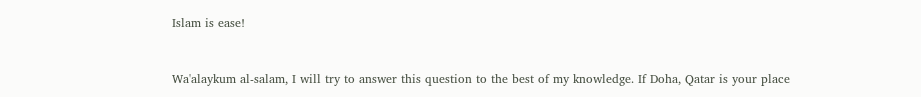Islam is ease!


Wa'alaykum al-salam, I will try to answer this question to the best of my knowledge. If Doha, Qatar is your place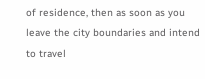of residence, then as soon as you leave the city boundaries and intend to travel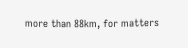more than 88km, for matters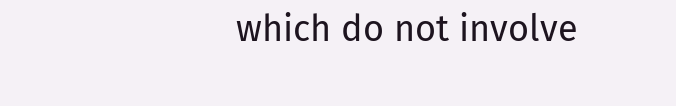which do not involve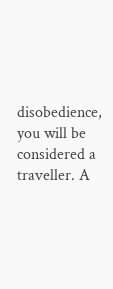disobedience, you will be considered a traveller. A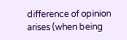difference of opinion arises (when being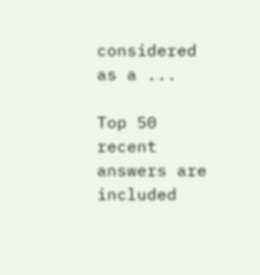considered as a ...

Top 50 recent answers are included